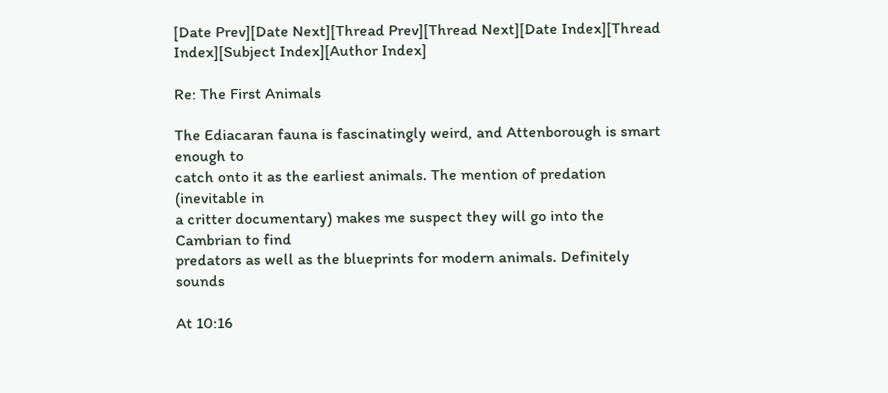[Date Prev][Date Next][Thread Prev][Thread Next][Date Index][Thread Index][Subject Index][Author Index]

Re: The First Animals

The Ediacaran fauna is fascinatingly weird, and Attenborough is smart enough to
catch onto it as the earliest animals. The mention of predation (inevitable in
a critter documentary) makes me suspect they will go into the Cambrian to find
predators as well as the blueprints for modern animals. Definitely sounds

At 10:16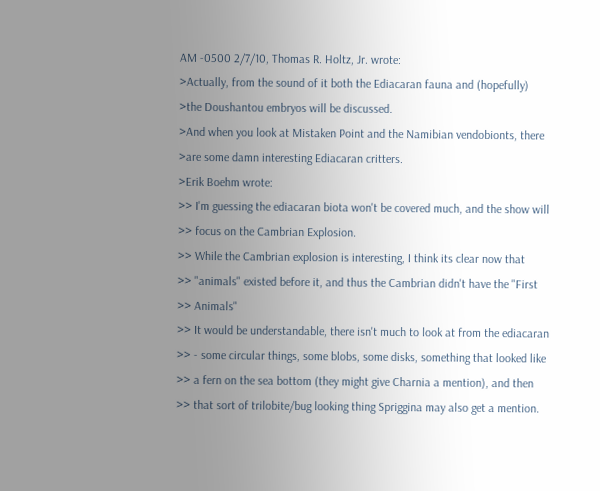AM -0500 2/7/10, Thomas R. Holtz, Jr. wrote:
>Actually, from the sound of it both the Ediacaran fauna and (hopefully)
>the Doushantou embryos will be discussed.
>And when you look at Mistaken Point and the Namibian vendobionts, there
>are some damn interesting Ediacaran critters.
>Erik Boehm wrote:
>> I'm guessing the ediacaran biota won't be covered much, and the show will
>> focus on the Cambrian Explosion.
>> While the Cambrian explosion is interesting, I think its clear now that
>> "animals" existed before it, and thus the Cambrian didn't have the "First
>> Animals"
>> It would be understandable, there isn't much to look at from the ediacaran
>> - some circular things, some blobs, some disks, something that looked like
>> a fern on the sea bottom (they might give Charnia a mention), and then
>> that sort of trilobite/bug looking thing Spriggina may also get a mention.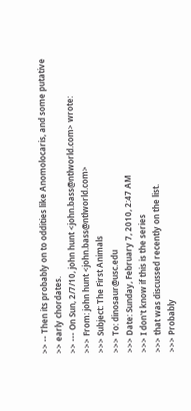>> -- Then its probably on to oddities like Anomolocaris, and some putative
>> early chordates.
>> --- On Sun, 2/7/10, john hunt <john.bass@ntlworld.com> wrote:
>>> From: john hunt <john.bass@ntlworld.com>
>>> Subject: The First Animals
>>> To: dinosaur@usc.edu
>>> Date: Sunday, February 7, 2010, 2:47 AM
>>> I don't know if this is the series
>>> that was discussed recently on the list.
>>> Probably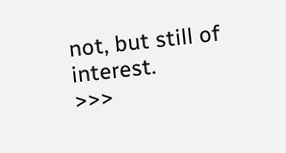not, but still of interest.
>>>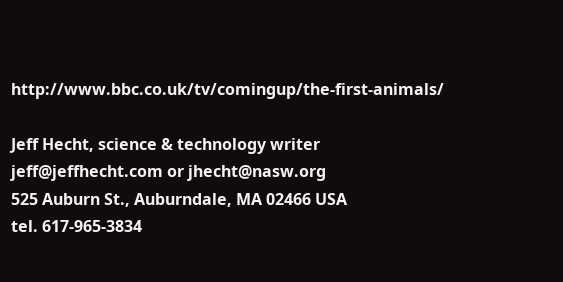http://www.bbc.co.uk/tv/comingup/the-first-animals/

Jeff Hecht, science & technology writer
jeff@jeffhecht.com or jhecht@nasw.org
525 Auburn St., Auburndale, MA 02466 USA
tel. 617-965-3834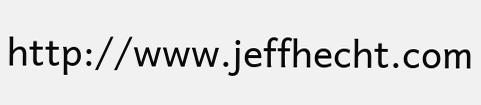http://www.jeffhecht.com